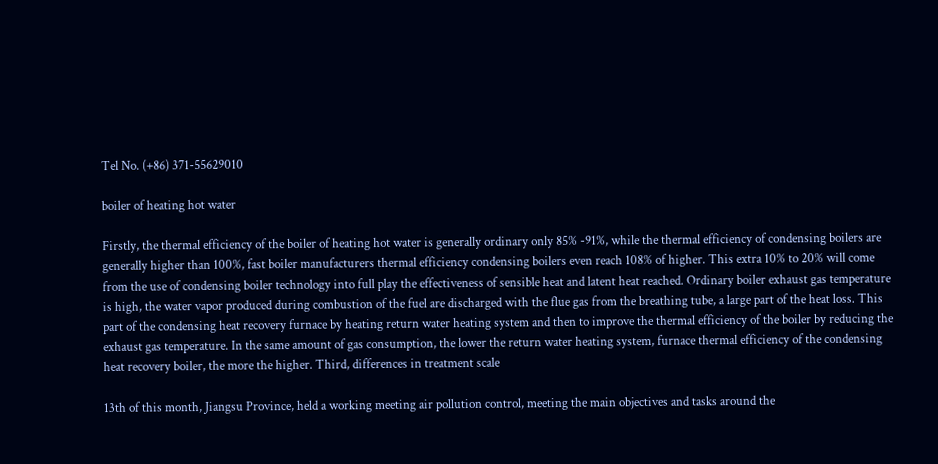Tel No. (+86) 371-55629010

boiler of heating hot water

Firstly, the thermal efficiency of the boiler of heating hot water is generally ordinary only 85% -91%, while the thermal efficiency of condensing boilers are generally higher than 100%, fast boiler manufacturers thermal efficiency condensing boilers even reach 108% of higher. This extra 10% to 20% will come from the use of condensing boiler technology into full play the effectiveness of sensible heat and latent heat reached. Ordinary boiler exhaust gas temperature is high, the water vapor produced during combustion of the fuel are discharged with the flue gas from the breathing tube, a large part of the heat loss. This part of the condensing heat recovery furnace by heating return water heating system and then to improve the thermal efficiency of the boiler by reducing the exhaust gas temperature. In the same amount of gas consumption, the lower the return water heating system, furnace thermal efficiency of the condensing heat recovery boiler, the more the higher. Third, differences in treatment scale

13th of this month, Jiangsu Province, held a working meeting air pollution control, meeting the main objectives and tasks around the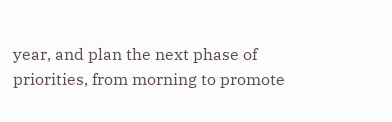year, and plan the next phase of priorities, from morning to promote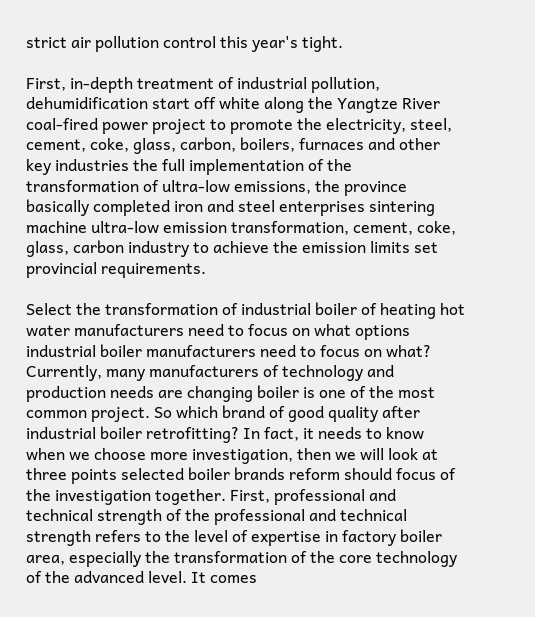strict air pollution control this year's tight.

First, in-depth treatment of industrial pollution, dehumidification start off white along the Yangtze River coal-fired power project to promote the electricity, steel, cement, coke, glass, carbon, boilers, furnaces and other key industries the full implementation of the transformation of ultra-low emissions, the province basically completed iron and steel enterprises sintering machine ultra-low emission transformation, cement, coke, glass, carbon industry to achieve the emission limits set provincial requirements.

Select the transformation of industrial boiler of heating hot water manufacturers need to focus on what options industrial boiler manufacturers need to focus on what? Currently, many manufacturers of technology and production needs are changing boiler is one of the most common project. So which brand of good quality after industrial boiler retrofitting? In fact, it needs to know when we choose more investigation, then we will look at three points selected boiler brands reform should focus of the investigation together. First, professional and technical strength of the professional and technical strength refers to the level of expertise in factory boiler area, especially the transformation of the core technology of the advanced level. It comes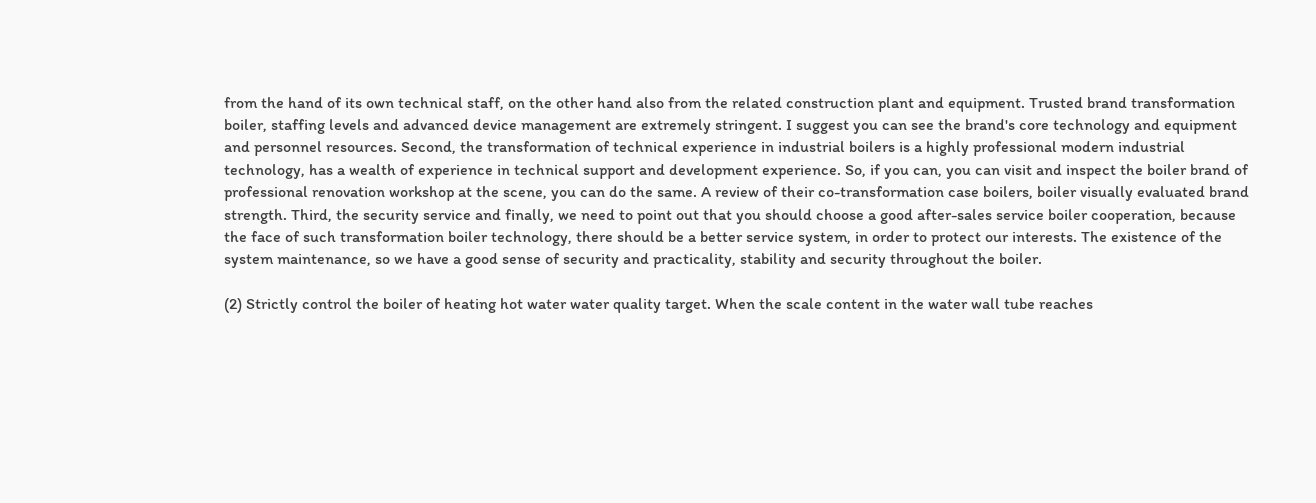from the hand of its own technical staff, on the other hand also from the related construction plant and equipment. Trusted brand transformation boiler, staffing levels and advanced device management are extremely stringent. I suggest you can see the brand's core technology and equipment and personnel resources. Second, the transformation of technical experience in industrial boilers is a highly professional modern industrial technology, has a wealth of experience in technical support and development experience. So, if you can, you can visit and inspect the boiler brand of professional renovation workshop at the scene, you can do the same. A review of their co-transformation case boilers, boiler visually evaluated brand strength. Third, the security service and finally, we need to point out that you should choose a good after-sales service boiler cooperation, because the face of such transformation boiler technology, there should be a better service system, in order to protect our interests. The existence of the system maintenance, so we have a good sense of security and practicality, stability and security throughout the boiler.

(2) Strictly control the boiler of heating hot water water quality target. When the scale content in the water wall tube reaches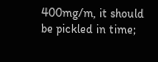400mg/m, it should be pickled in time;